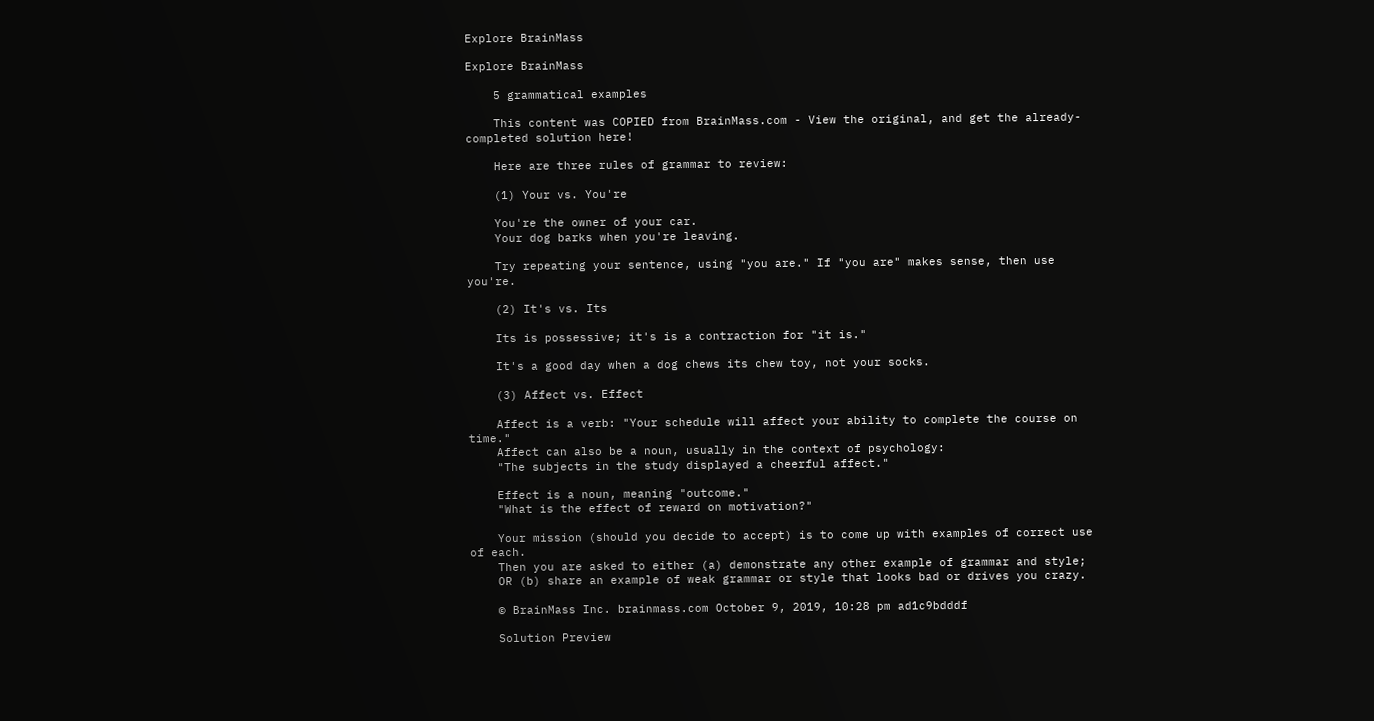Explore BrainMass

Explore BrainMass

    5 grammatical examples

    This content was COPIED from BrainMass.com - View the original, and get the already-completed solution here!

    Here are three rules of grammar to review:

    (1) Your vs. You're

    You're the owner of your car.
    Your dog barks when you're leaving.

    Try repeating your sentence, using "you are." If "you are" makes sense, then use you're.

    (2) It's vs. Its

    Its is possessive; it's is a contraction for "it is."

    It's a good day when a dog chews its chew toy, not your socks.

    (3) Affect vs. Effect

    Affect is a verb: "Your schedule will affect your ability to complete the course on time."
    Affect can also be a noun, usually in the context of psychology:
    "The subjects in the study displayed a cheerful affect."

    Effect is a noun, meaning "outcome."
    "What is the effect of reward on motivation?"

    Your mission (should you decide to accept) is to come up with examples of correct use of each.
    Then you are asked to either (a) demonstrate any other example of grammar and style;
    OR (b) share an example of weak grammar or style that looks bad or drives you crazy.

    © BrainMass Inc. brainmass.com October 9, 2019, 10:28 pm ad1c9bdddf

    Solution Preview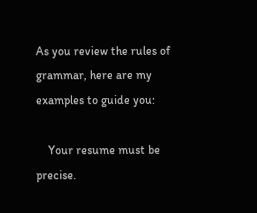As you review the rules of grammar, here are my examples to guide you:

    Your resume must be precise.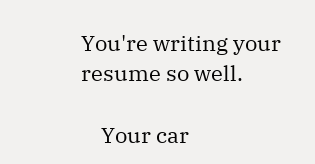You're writing your resume so well.

    Your car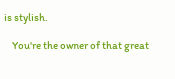is stylish.

    You're the owner of that great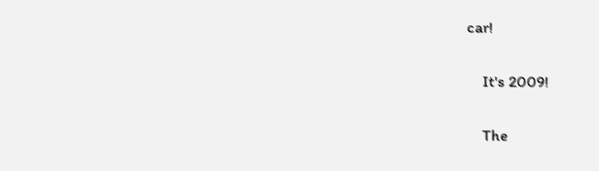car!

    It's 2009!

    The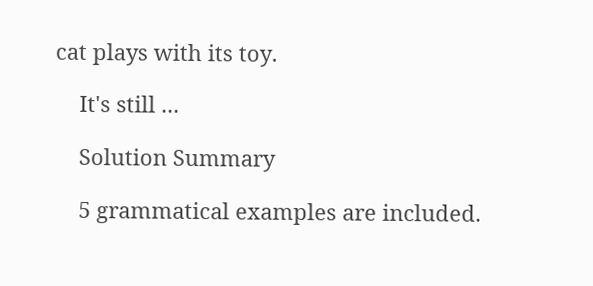cat plays with its toy.

    It's still ...

    Solution Summary

    5 grammatical examples are included.